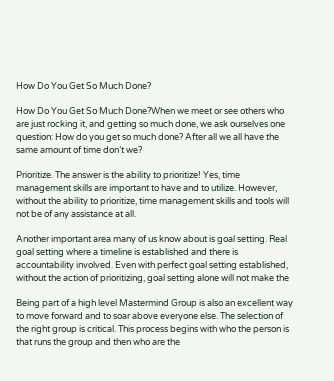How Do You Get So Much Done?

How Do You Get So Much Done?When we meet or see others who are just rocking it, and getting so much done, we ask ourselves one question: How do you get so much done? After all we all have the same amount of time don’t we?

Prioritize. The answer is the ability to prioritize! Yes, time management skills are important to have and to utilize. However, without the ability to prioritize, time management skills and tools will not be of any assistance at all.

Another important area many of us know about is goal setting. Real goal setting where a timeline is established and there is accountability involved. Even with perfect goal setting established, without the action of prioritizing, goal setting alone will not make the

Being part of a high level Mastermind Group is also an excellent way to move forward and to soar above everyone else. The selection of the right group is critical. This process begins with who the person is that runs the group and then who are the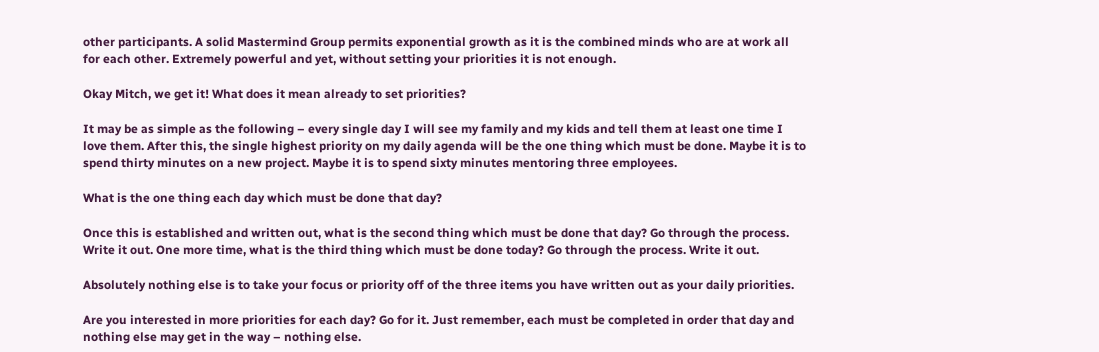other participants. A solid Mastermind Group permits exponential growth as it is the combined minds who are at work all for each other. Extremely powerful and yet, without setting your priorities it is not enough.

Okay Mitch, we get it! What does it mean already to set priorities?

It may be as simple as the following – every single day I will see my family and my kids and tell them at least one time I love them. After this, the single highest priority on my daily agenda will be the one thing which must be done. Maybe it is to spend thirty minutes on a new project. Maybe it is to spend sixty minutes mentoring three employees.

What is the one thing each day which must be done that day?

Once this is established and written out, what is the second thing which must be done that day? Go through the process. Write it out. One more time, what is the third thing which must be done today? Go through the process. Write it out.

Absolutely nothing else is to take your focus or priority off of the three items you have written out as your daily priorities.

Are you interested in more priorities for each day? Go for it. Just remember, each must be completed in order that day and nothing else may get in the way – nothing else.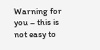Warning for you – this is not easy to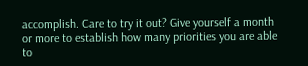accomplish. Care to try it out? Give yourself a month or more to establish how many priorities you are able to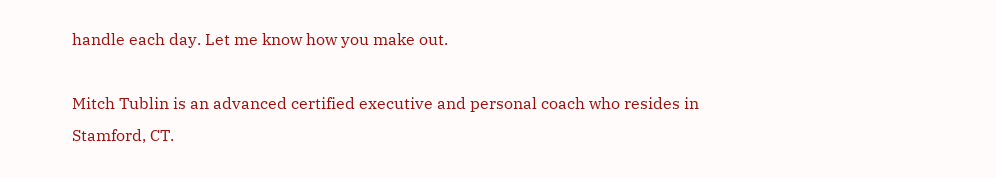handle each day. Let me know how you make out.

Mitch Tublin is an advanced certified executive and personal coach who resides in Stamford, CT.